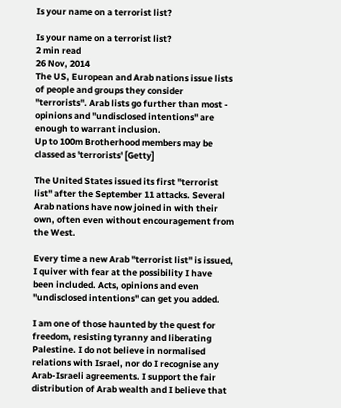Is your name on a terrorist list?

Is your name on a terrorist list?
2 min read
26 Nov, 2014
The US, European and Arab nations issue lists of people and groups they consider "terrorists". Arab lists go further than most - opinions and "undisclosed intentions" are enough to warrant inclusion.
Up to 100m Brotherhood members may be classed as 'terrorists' [Getty]

The United States issued its first "terrorist list" after the September 11 attacks. Several Arab nations have now joined in with their own, often even without encouragement from the West.

Every time a new Arab "terrorist list" is issued, I quiver with fear at the possibility I have been included. Acts, opinions and even "undisclosed intentions" can get you added.

I am one of those haunted by the quest for freedom, resisting tyranny and liberating Palestine. I do not believe in normalised relations with Israel, nor do I recognise any Arab-Israeli agreements. I support the fair distribution of Arab wealth and I believe that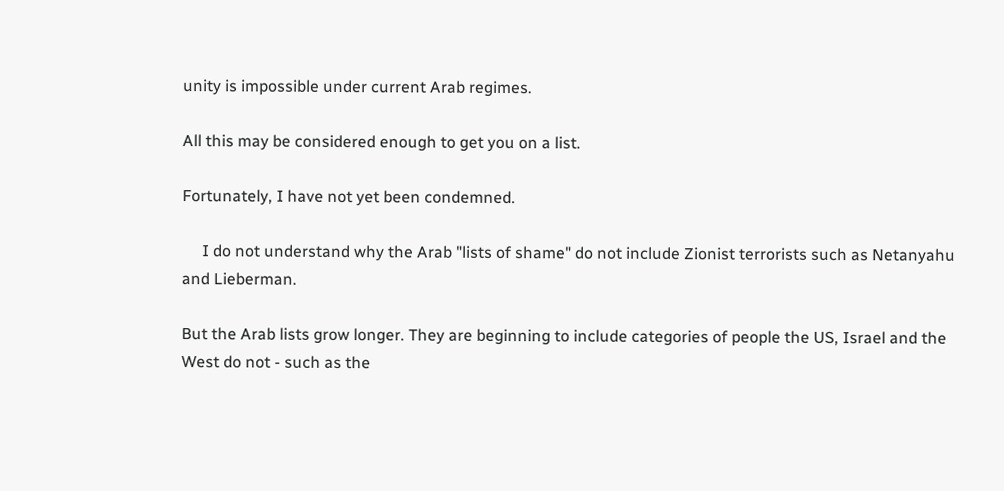unity is impossible under current Arab regimes.

All this may be considered enough to get you on a list.

Fortunately, I have not yet been condemned.

     I do not understand why the Arab "lists of shame" do not include Zionist terrorists such as Netanyahu and Lieberman.

But the Arab lists grow longer. They are beginning to include categories of people the US, Israel and the West do not - such as the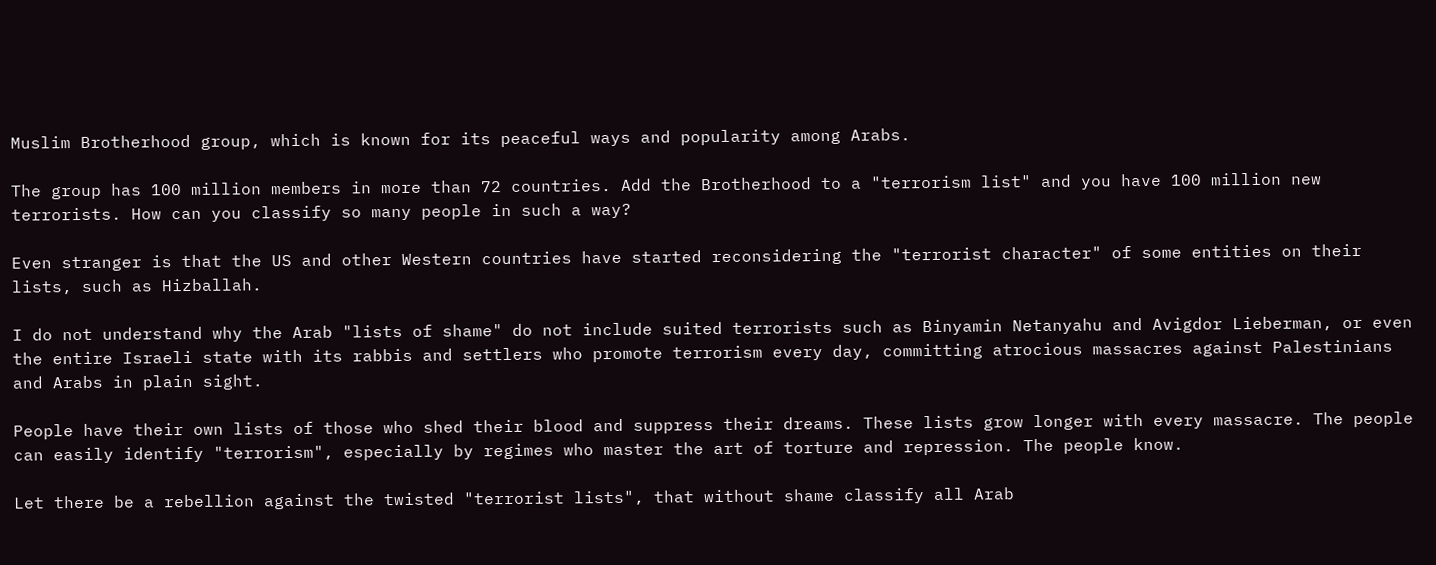Muslim Brotherhood group, which is known for its peaceful ways and popularity among Arabs.

The group has 100 million members in more than 72 countries. Add the Brotherhood to a "terrorism list" and you have 100 million new terrorists. How can you classify so many people in such a way?

Even stranger is that the US and other Western countries have started reconsidering the "terrorist character" of some entities on their lists, such as Hizballah.

I do not understand why the Arab "lists of shame" do not include suited terrorists such as Binyamin Netanyahu and Avigdor Lieberman, or even the entire Israeli state with its rabbis and settlers who promote terrorism every day, committing atrocious massacres against Palestinians and Arabs in plain sight.

People have their own lists of those who shed their blood and suppress their dreams. These lists grow longer with every massacre. The people can easily identify "terrorism", especially by regimes who master the art of torture and repression. The people know.

Let there be a rebellion against the twisted "terrorist lists", that without shame classify all Arab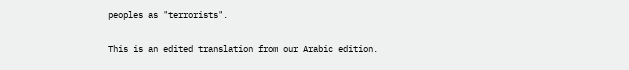peoples as "terrorists".

This is an edited translation from our Arabic edition.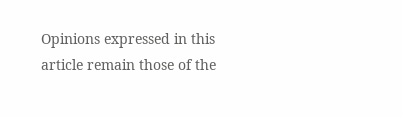Opinions expressed in this article remain those of the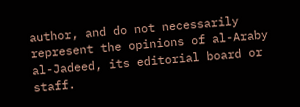author, and do not necessarily represent the opinions of al-Araby al-Jadeed, its editorial board or staff.